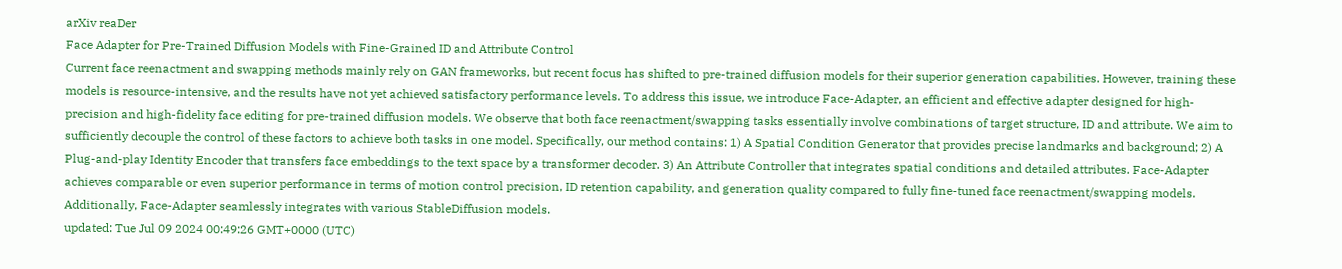arXiv reaDer
Face Adapter for Pre-Trained Diffusion Models with Fine-Grained ID and Attribute Control
Current face reenactment and swapping methods mainly rely on GAN frameworks, but recent focus has shifted to pre-trained diffusion models for their superior generation capabilities. However, training these models is resource-intensive, and the results have not yet achieved satisfactory performance levels. To address this issue, we introduce Face-Adapter, an efficient and effective adapter designed for high-precision and high-fidelity face editing for pre-trained diffusion models. We observe that both face reenactment/swapping tasks essentially involve combinations of target structure, ID and attribute. We aim to sufficiently decouple the control of these factors to achieve both tasks in one model. Specifically, our method contains: 1) A Spatial Condition Generator that provides precise landmarks and background; 2) A Plug-and-play Identity Encoder that transfers face embeddings to the text space by a transformer decoder. 3) An Attribute Controller that integrates spatial conditions and detailed attributes. Face-Adapter achieves comparable or even superior performance in terms of motion control precision, ID retention capability, and generation quality compared to fully fine-tuned face reenactment/swapping models. Additionally, Face-Adapter seamlessly integrates with various StableDiffusion models.
updated: Tue Jul 09 2024 00:49:26 GMT+0000 (UTC)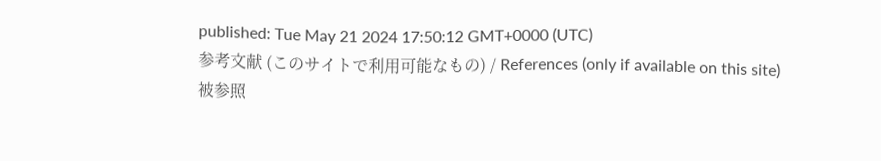published: Tue May 21 2024 17:50:12 GMT+0000 (UTC)
参考文献 (このサイトで利用可能なもの) / References (only if available on this site)
被参照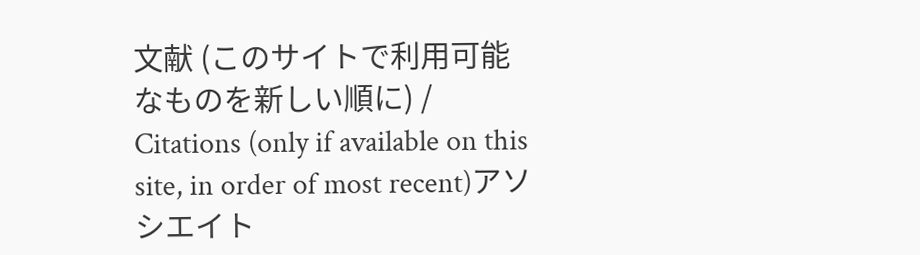文献 (このサイトで利用可能なものを新しい順に) / Citations (only if available on this site, in order of most recent)アソシエイト